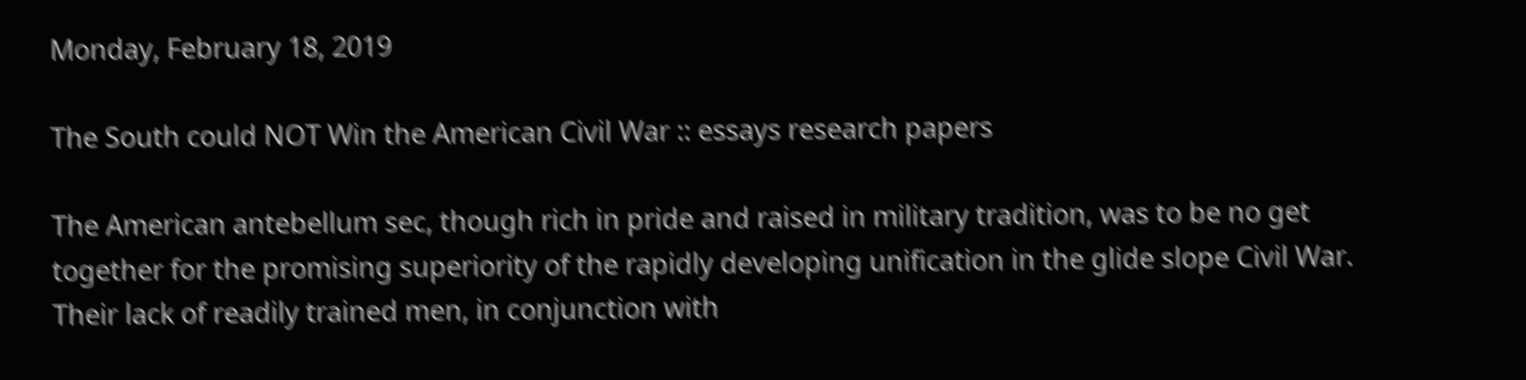Monday, February 18, 2019

The South could NOT Win the American Civil War :: essays research papers

The American antebellum sec, though rich in pride and raised in military tradition, was to be no get together for the promising superiority of the rapidly developing unification in the glide slope Civil War. Their lack of readily trained men, in conjunction with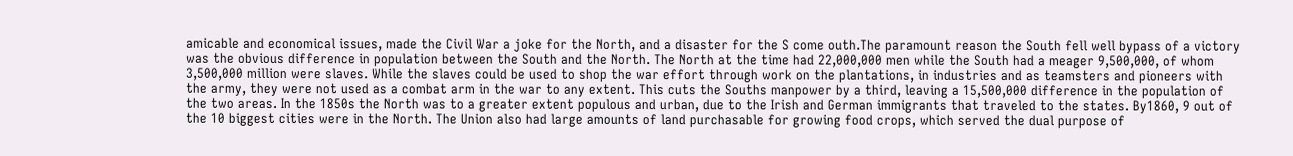amicable and economical issues, made the Civil War a joke for the North, and a disaster for the S come outh.The paramount reason the South fell well bypass of a victory was the obvious difference in population between the South and the North. The North at the time had 22,000,000 men while the South had a meager 9,500,000, of whom 3,500,000 million were slaves. While the slaves could be used to shop the war effort through work on the plantations, in industries and as teamsters and pioneers with the army, they were not used as a combat arm in the war to any extent. This cuts the Souths manpower by a third, leaving a 15,500,000 difference in the population of the two areas. In the 1850s the North was to a greater extent populous and urban, due to the Irish and German immigrants that traveled to the states. By1860, 9 out of the 10 biggest cities were in the North. The Union also had large amounts of land purchasable for growing food crops, which served the dual purpose of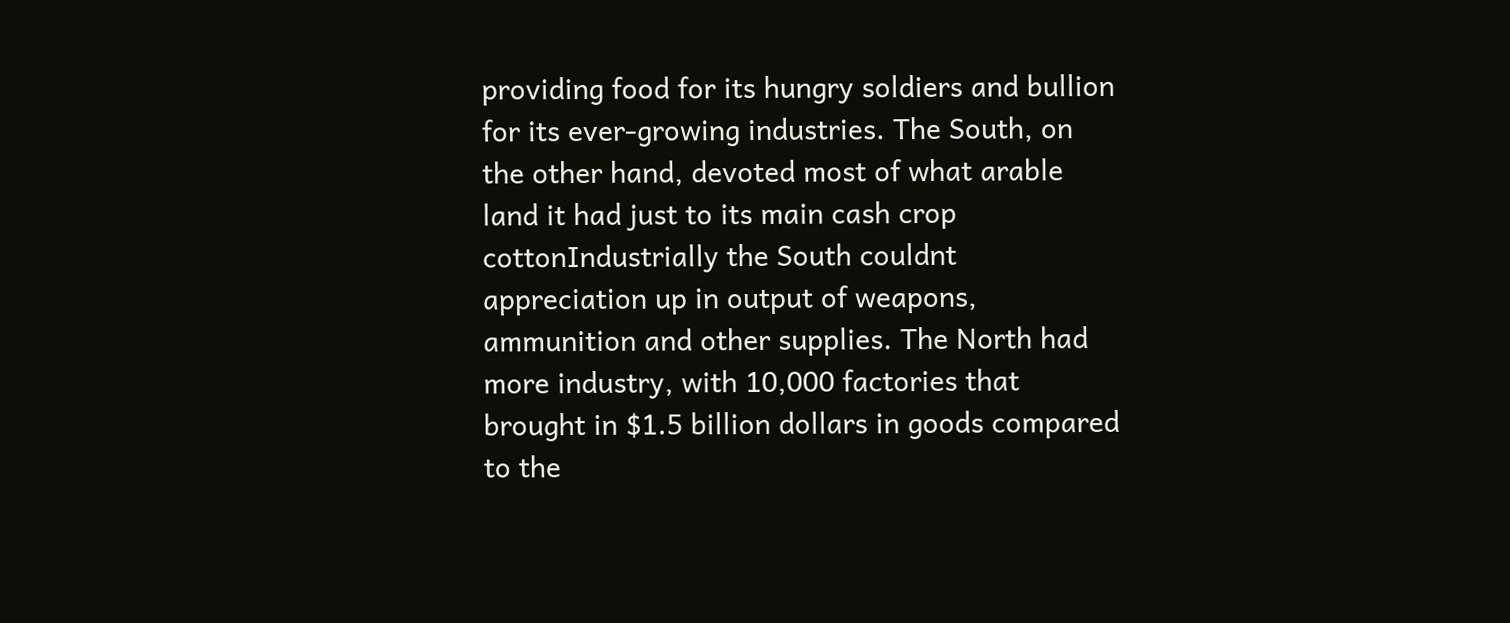providing food for its hungry soldiers and bullion for its ever-growing industries. The South, on the other hand, devoted most of what arable land it had just to its main cash crop cottonIndustrially the South couldnt appreciation up in output of weapons, ammunition and other supplies. The North had more industry, with 10,000 factories that brought in $1.5 billion dollars in goods compared to the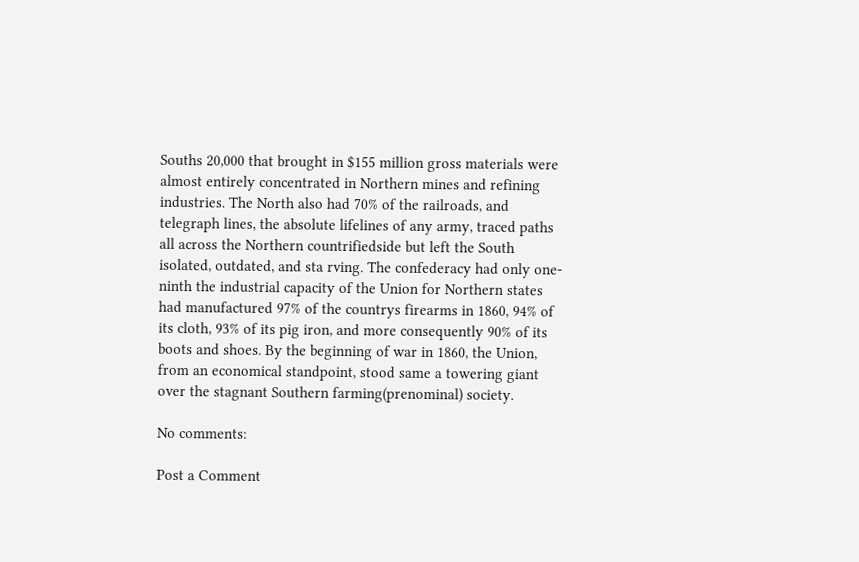Souths 20,000 that brought in $155 million gross materials were almost entirely concentrated in Northern mines and refining industries. The North also had 70% of the railroads, and telegraph lines, the absolute lifelines of any army, traced paths all across the Northern countrifiedside but left the South isolated, outdated, and sta rving. The confederacy had only one-ninth the industrial capacity of the Union for Northern states had manufactured 97% of the countrys firearms in 1860, 94% of its cloth, 93% of its pig iron, and more consequently 90% of its boots and shoes. By the beginning of war in 1860, the Union, from an economical standpoint, stood same a towering giant over the stagnant Southern farming(prenominal) society.

No comments:

Post a Comment